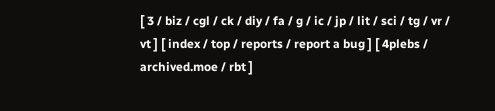[ 3 / biz / cgl / ck / diy / fa / g / ic / jp / lit / sci / tg / vr / vt ] [ index / top / reports / report a bug ] [ 4plebs / archived.moe / rbt ]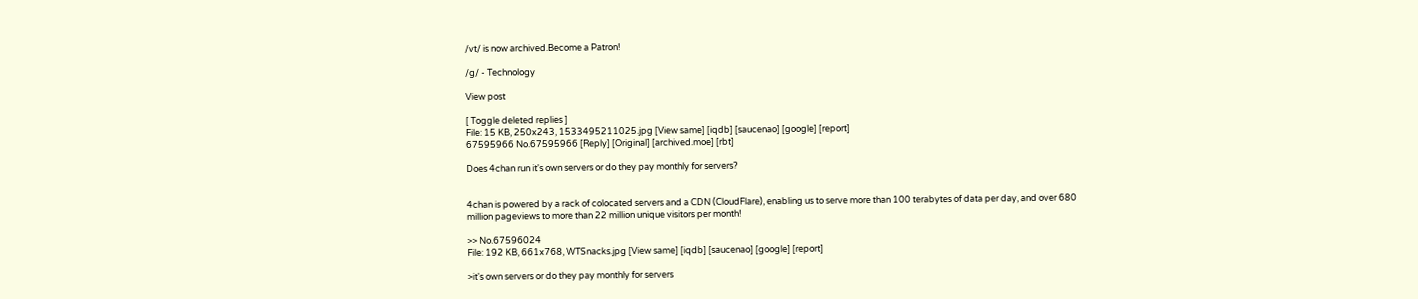/vt/ is now archived.Become a Patron!

/g/ - Technology

View post

[ Toggle deleted replies ]
File: 15 KB, 250x243, 1533495211025.jpg [View same] [iqdb] [saucenao] [google] [report]
67595966 No.67595966 [Reply] [Original] [archived.moe] [rbt]

Does 4chan run it's own servers or do they pay monthly for servers?


4chan is powered by a rack of colocated servers and a CDN (CloudFlare), enabling us to serve more than 100 terabytes of data per day, and over 680 million pageviews to more than 22 million unique visitors per month!

>> No.67596024
File: 192 KB, 661x768, WTSnacks.jpg [View same] [iqdb] [saucenao] [google] [report]

>it's own servers or do they pay monthly for servers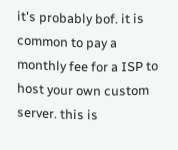it's probably bof. it is common to pay a monthly fee for a ISP to host your own custom server. this is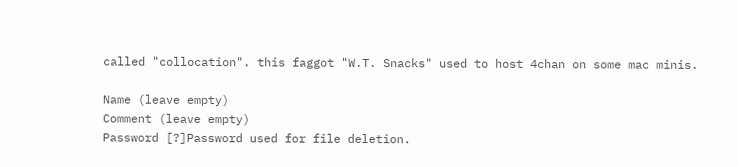called "collocation". this faggot "W.T. Snacks" used to host 4chan on some mac minis.

Name (leave empty)
Comment (leave empty)
Password [?]Password used for file deletion.